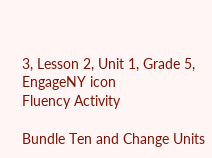3, Lesson 2, Unit 1, Grade 5, EngageNY icon
Fluency Activity

Bundle Ten and Change Units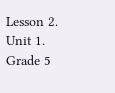Lesson 2. Unit 1. Grade 5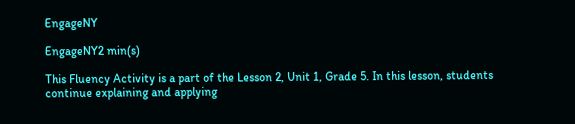EngageNY

EngageNY2 min(s)

This Fluency Activity is a part of the Lesson 2, Unit 1, Grade 5. In this lesson, students continue explaining and applying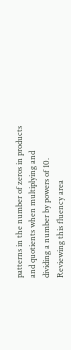patterns in the number of zeros in products and quotients when multiplying and dividing a number by powers of 10. Reviewing this fluency area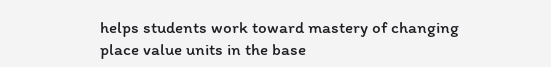helps students work toward mastery of changing place value units in the base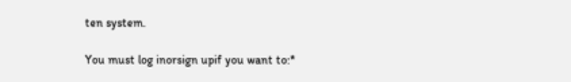ten system.

You must log inorsign upif you want to:*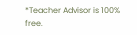*Teacher Advisor is 100% free.